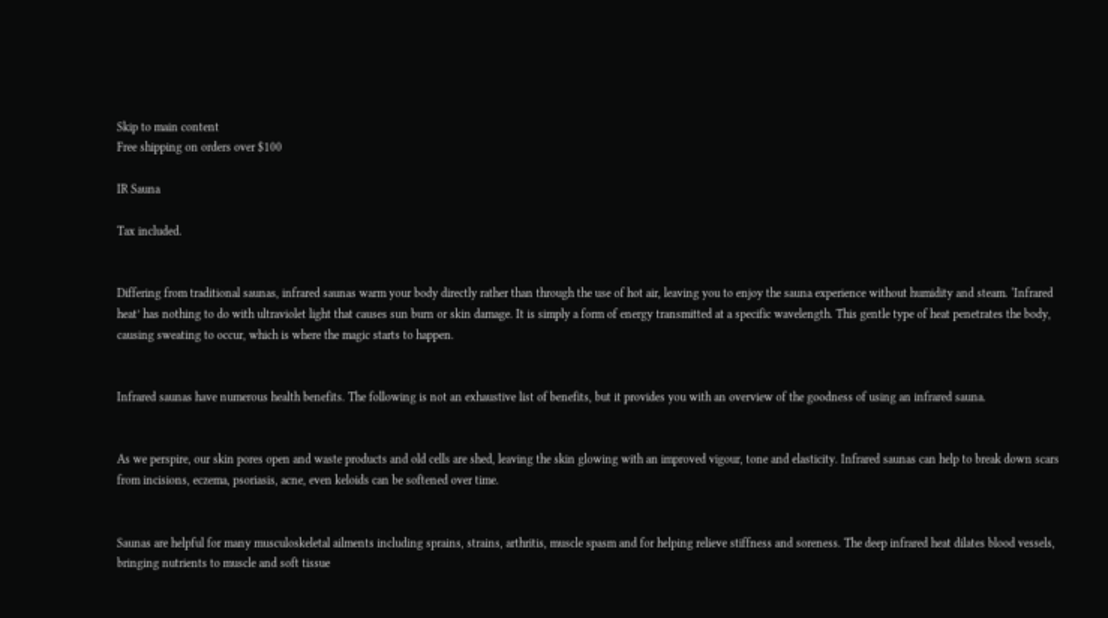Skip to main content
Free shipping on orders over $100

IR Sauna

Tax included.


Differing from traditional saunas, infrared saunas warm your body directly rather than through the use of hot air, leaving you to enjoy the sauna experience without humidity and steam. ‘Infrared heat’ has nothing to do with ultraviolet light that causes sun burn or skin damage. It is simply a form of energy transmitted at a specific wavelength. This gentle type of heat penetrates the body, causing sweating to occur, which is where the magic starts to happen.


Infrared saunas have numerous health benefits. The following is not an exhaustive list of benefits, but it provides you with an overview of the goodness of using an infrared sauna.


As we perspire, our skin pores open and waste products and old cells are shed, leaving the skin glowing with an improved vigour, tone and elasticity. Infrared saunas can help to break down scars from incisions, eczema, psoriasis, acne, even keloids can be softened over time.


Saunas are helpful for many musculoskeletal ailments including sprains, strains, arthritis, muscle spasm and for helping relieve stiffness and soreness. The deep infrared heat dilates blood vessels, bringing nutrients to muscle and soft tissue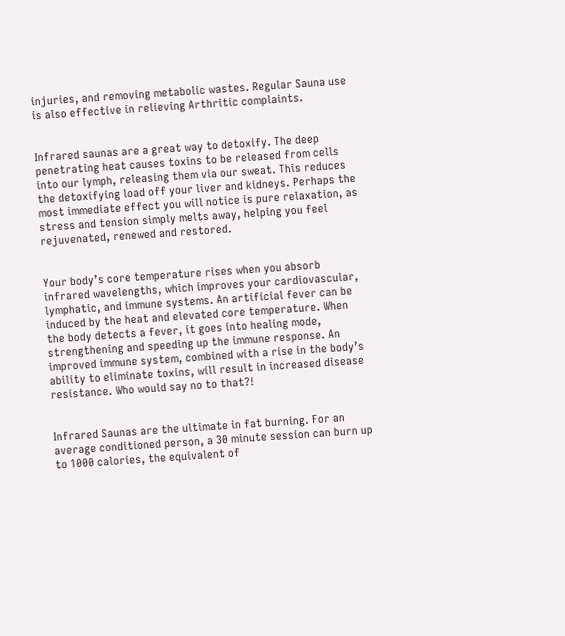injuries, and removing metabolic wastes. Regular Sauna use is also effective in relieving Arthritic complaints.


Infrared saunas are a great way to detoxify. The deep penetrating heat causes toxins to be released from cells into our lymph, releasing them via our sweat. This reduces the detoxifying load off your liver and kidneys. Perhaps the most immediate effect you will notice is pure relaxation, as stress and tension simply melts away, helping you feel rejuvenated, renewed and restored.


Your body’s core temperature rises when you absorb infrared wavelengths, which improves your cardiovascular, lymphatic, and immune systems. An artificial fever can be induced by the heat and elevated core temperature. When the body detects a fever, it goes into healing mode, strengthening and speeding up the immune response. An improved immune system, combined with a rise in the body’s ability to eliminate toxins, will result in increased disease resistance. Who would say no to that?!


Infrared Saunas are the ultimate in fat burning. For an average conditioned person, a 30 minute session can burn up to 1000 calories, the equivalent of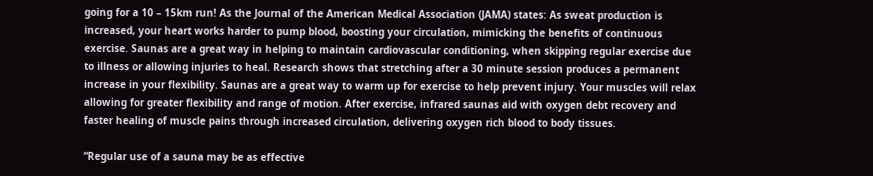going for a 10 – 15km run! As the Journal of the American Medical Association (JAMA) states: As sweat production is increased, your heart works harder to pump blood, boosting your circulation, mimicking the benefits of continuous exercise. Saunas are a great way in helping to maintain cardiovascular conditioning, when skipping regular exercise due to illness or allowing injuries to heal. Research shows that stretching after a 30 minute session produces a permanent increase in your flexibility. Saunas are a great way to warm up for exercise to help prevent injury. Your muscles will relax allowing for greater flexibility and range of motion. After exercise, infrared saunas aid with oxygen debt recovery and faster healing of muscle pains through increased circulation, delivering oxygen rich blood to body tissues.

“Regular use of a sauna may be as effective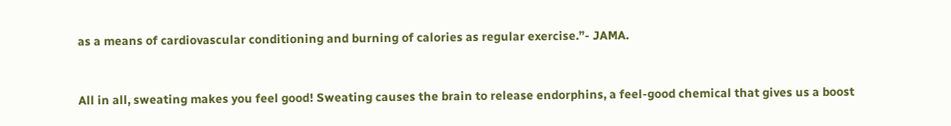as a means of cardiovascular conditioning and burning of calories as regular exercise.”- JAMA.


All in all, sweating makes you feel good! Sweating causes the brain to release endorphins, a feel-good chemical that gives us a boost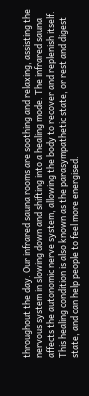throughout the day. Our infrared sauna rooms are soothing and relaxing, assisting the nervous system in slowing down and shifting into a healing mode. The infrared sauna affects the autonomic nerve system, allowing the body to recover and replenish itself. This healing condition is also known as the parasympathetic state, or rest and digest state, and can help people to feel more energised.